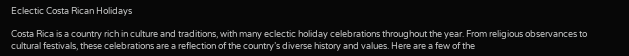Eclectic Costa Rican Holidays

Costa Rica is a country rich in culture and traditions, with many eclectic holiday celebrations throughout the year. From religious observances to cultural festivals, these celebrations are a reflection of the country’s diverse history and values. Here are a few of the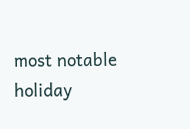most notable holiday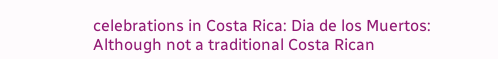celebrations in Costa Rica: Dia de los Muertos: Although not a traditional Costa Rican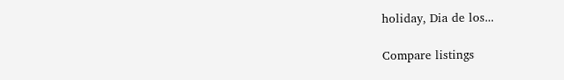holiday, Dia de los...

Compare listings